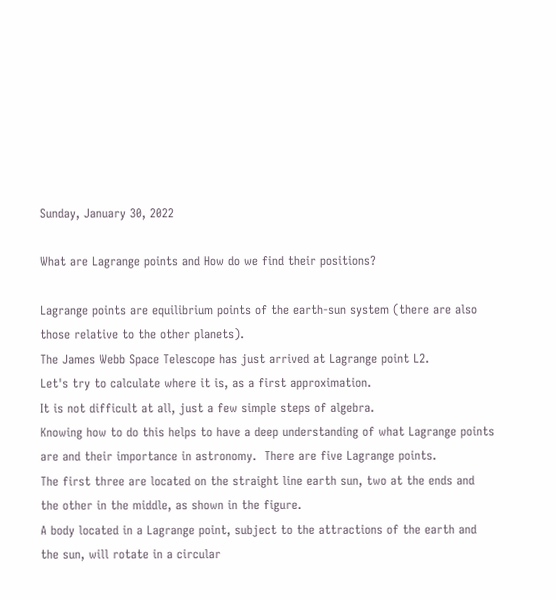Sunday, January 30, 2022

What are Lagrange points and How do we find their positions?

Lagrange points are equilibrium points of the earth-sun system (there are also those relative to the other planets).
The James Webb Space Telescope has just arrived at Lagrange point L2.
Let's try to calculate where it is, as a first approximation.
It is not difficult at all, just a few simple steps of algebra.
Knowing how to do this helps to have a deep understanding of what Lagrange points are and their importance in astronomy.  There are five Lagrange points.
The first three are located on the straight line earth sun, two at the ends and the other in the middle, as shown in the figure.
A body located in a Lagrange point, subject to the attractions of the earth and the sun, will rotate in a circular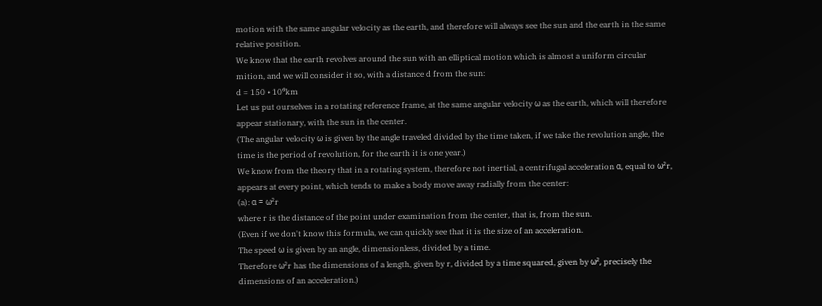motion with the same angular velocity as the earth, and therefore will always see the sun and the earth in the same relative position.
We know that the earth revolves around the sun with an elliptical motion which is almost a uniform circular mition, and we will consider it so, with a distance d from the sun:
d = 150 • 10⁶km
Let us put ourselves in a rotating reference frame, at the same angular velocity ω as the earth, which will therefore appear stationary, with the sun in the center.
(The angular velocity ω is given by the angle traveled divided by the time taken, if we take the revolution angle, the time is the period of revolution, for the earth it is one year.)
We know from the theory that in a rotating system, therefore not inertial, a centrifugal acceleration α, equal to ω²r, appears at every point, which tends to make a body move away radially from the center:
(a): α = ω²r
where r is the distance of the point under examination from the center, that is, from the sun.
(Even if we don't know this formula, we can quickly see that it is the size of an acceleration.
The speed ω is given by an angle, dimensionless, divided by a time.
Therefore ω²r has the dimensions of a length, given by r, divided by a time squared, given by ω², precisely the dimensions of an acceleration.)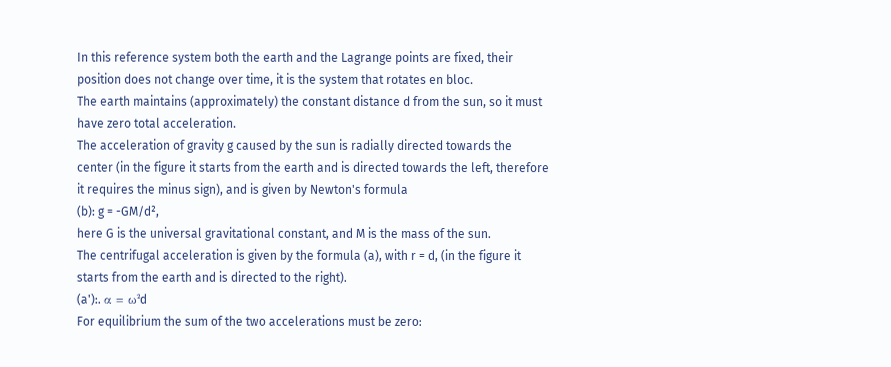In this reference system both the earth and the Lagrange points are fixed, their position does not change over time, it is the system that rotates en bloc.
The earth maintains (approximately) the constant distance d from the sun, so it must have zero total acceleration.
The acceleration of gravity g caused by the sun is radially directed towards the center (in the figure it starts from the earth and is directed towards the left, therefore it requires the minus sign), and is given by Newton's formula
(b): g = -GM/d²,
here G is the universal gravitational constant, and M is the mass of the sun.
The centrifugal acceleration is given by the formula (a), with r = d, (in the figure it starts from the earth and is directed to the right).
(a'):. α = ω²d
For equilibrium the sum of the two accelerations must be zero: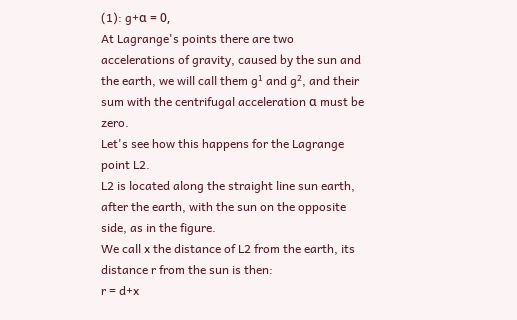(1): g+α = 0,
At Lagrange's points there are two accelerations of gravity, caused by the sun and the earth, we will call them g¹ and g², and their sum with the centrifugal acceleration α must be zero.
Let's see how this happens for the Lagrange point L2.
L2 is located along the straight line sun earth, after the earth, with the sun on the opposite side, as in the figure.
We call x the distance of L2 from the earth, its distance r from the sun is then:
r = d+x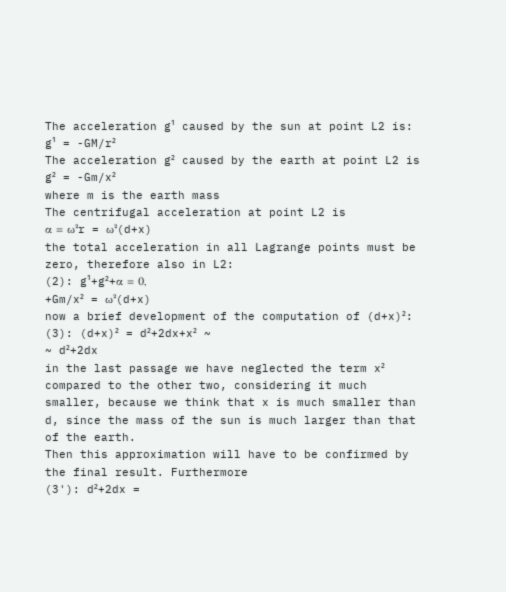The acceleration g¹ caused by the sun at point L2 is:
g¹ = -GM/r²
The acceleration g² caused by the earth at point L2 is
g² = -Gm/x²
where m is the earth mass
The centrifugal acceleration at point L2 is
α = ω²r = ω²(d+x)
the total acceleration in all Lagrange points must be zero, therefore also in L2:
(2): g¹+g²+α = 0,
+Gm/x² = ω²(d+x)
now a brief development of the computation of (d+x)²:
(3): (d+x)² = d²+2dx+x² ~
~ d²+2dx
in the last passage we have neglected the term x² compared to the other two, considering it much smaller, because we think that x is much smaller than d, since the mass of the sun is much larger than that of the earth.
Then this approximation will have to be confirmed by the final result. Furthermore
(3'): d²+2dx =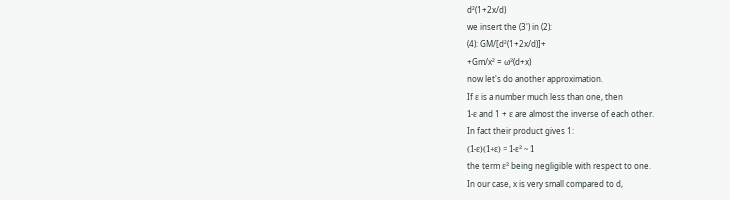d²(1+2x/d)
we insert the (3') in (2):
(4): GM/[d²(1+2x/d)]+
+Gm/x² = ω²(d+x)
now let's do another approximation.
If ε is a number much less than one, then
1-ε and 1 + ε are almost the inverse of each other.
In fact their product gives 1:
(1-ε)(1+ε) = 1-ε² ~ 1
the term ε² being negligible with respect to one.
In our case, x is very small compared to d,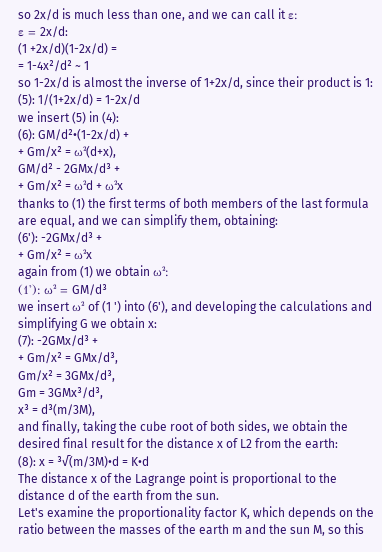so 2x/d is much less than one, and we can call it ε:
ε = 2x/d:
(1 +2x/d)(1-2x/d) =
= 1-4x²/d² ~ 1
so 1-2x/d is almost the inverse of 1+2x/d, since their product is 1:
(5): 1/(1+2x/d) = 1-2x/d
we insert (5) in (4):
(6): GM/d²•(1-2x/d) +
+ Gm/x² = ω²(d+x),
GM/d² - 2GMx/d³ +
+ Gm/x² = ω²d + ω²x
thanks to (1) the first terms of both members of the last formula are equal, and we can simplify them, obtaining:
(6'): -2GMx/d³ +
+ Gm/x² = ω²x
again from (1) we obtain ω²:
(1'): ω² = GM/d³
we insert ω² of (1 ') into (6'), and developing the calculations and simplifying G we obtain x:
(7): -2GMx/d³ +
+ Gm/x² = GMx/d³,
Gm/x² = 3GMx/d³,
Gm = 3GMx³/d³,
x³ = d³(m/3M),
and finally, taking the cube root of both sides, we obtain the desired final result for the distance x of L2 from the earth:
(8): x = ³√(m/3M)•d = K•d
The distance x of the Lagrange point is proportional to the distance d of the earth from the sun.
Let's examine the proportionality factor K, which depends on the ratio between the masses of the earth m and the sun M, so this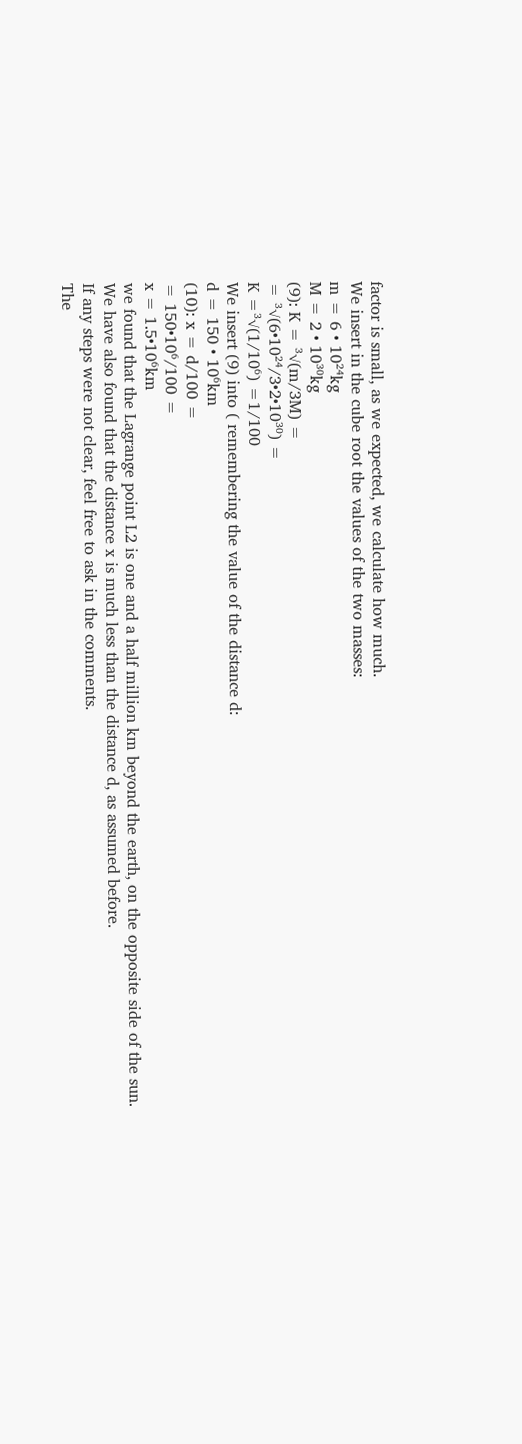factor is small, as we expected, we calculate how much.
We insert in the cube root the values of the two masses:
m = 6 • 10²⁴kg
M = 2 • 10³⁰kg
(9): K = ³√(m/3M) =
= ³√(6•10²⁴/3•2•10³⁰) =
K =³√(1/10⁶) =1/100
We insert (9) into ( remembering the value of the distance d:
d = 150 • 10⁶km
(10): x = d/100 =
= 150•10⁶/100 =
x = 1.5•10⁶km
we found that the Lagrange point L2 is one and a half million km beyond the earth, on the opposite side of the sun.
We have also found that the distance x is much less than the distance d, as assumed before.
If any steps were not clear, feel free to ask in the comments.
The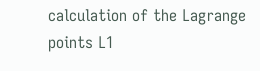calculation of the Lagrange points L1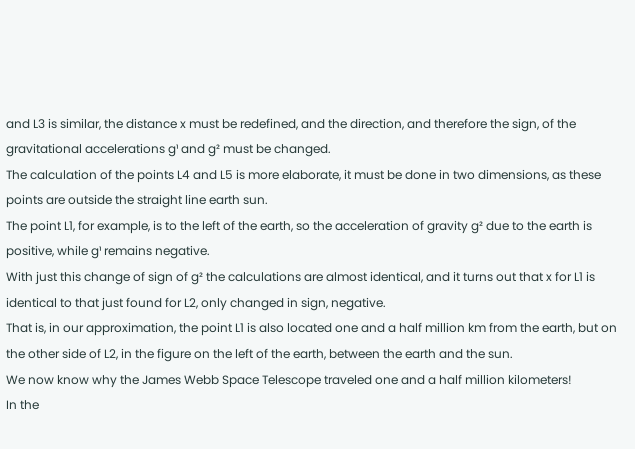and L3 is similar, the distance x must be redefined, and the direction, and therefore the sign, of the gravitational accelerations g¹ and g² must be changed.
The calculation of the points L4 and L5 is more elaborate, it must be done in two dimensions, as these points are outside the straight line earth sun.
The point L1, for example, is to the left of the earth, so the acceleration of gravity g² due to the earth is positive, while g¹ remains negative.
With just this change of sign of g² the calculations are almost identical, and it turns out that x for L1 is identical to that just found for L2, only changed in sign, negative.
That is, in our approximation, the point L1 is also located one and a half million km from the earth, but on the other side of L2, in the figure on the left of the earth, between the earth and the sun.
We now know why the James Webb Space Telescope traveled one and a half million kilometers!
In the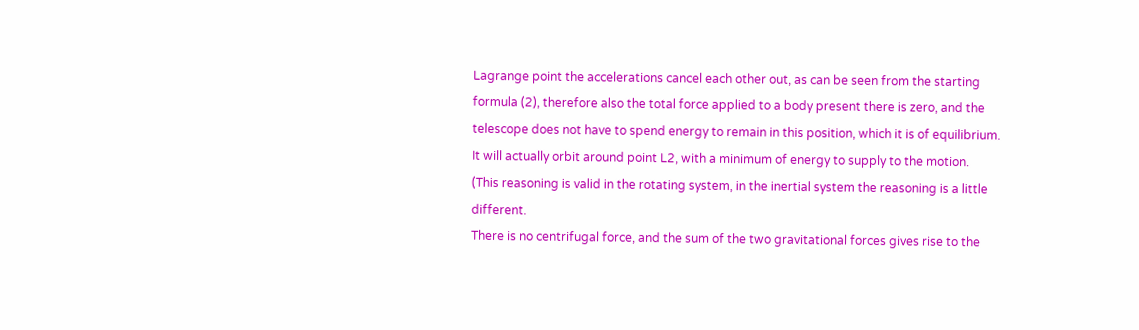Lagrange point the accelerations cancel each other out, as can be seen from the starting formula (2), therefore also the total force applied to a body present there is zero, and the telescope does not have to spend energy to remain in this position, which it is of equilibrium.
It will actually orbit around point L2, with a minimum of energy to supply to the motion.
(This reasoning is valid in the rotating system, in the inertial system the reasoning is a little different.
There is no centrifugal force, and the sum of the two gravitational forces gives rise to the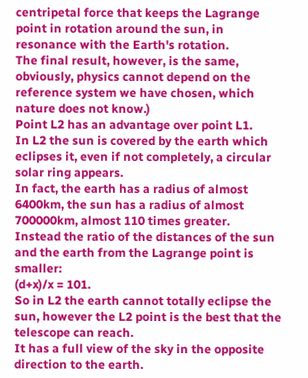centripetal force that keeps the Lagrange point in rotation around the sun, in resonance with the Earth's rotation.
The final result, however, is the same, obviously, physics cannot depend on the reference system we have chosen, which nature does not know.)
Point L2 has an advantage over point L1.
In L2 the sun is covered by the earth which eclipses it, even if not completely, a circular solar ring appears.
In fact, the earth has a radius of almost 6400km, the sun has a radius of almost 700000km, almost 110 times greater.
Instead the ratio of the distances of the sun and the earth from the Lagrange point is smaller:
(d+x)/x = 101.
So in L2 the earth cannot totally eclipse the sun, however the L2 point is the best that the telescope can reach.
It has a full view of the sky in the opposite direction to the earth.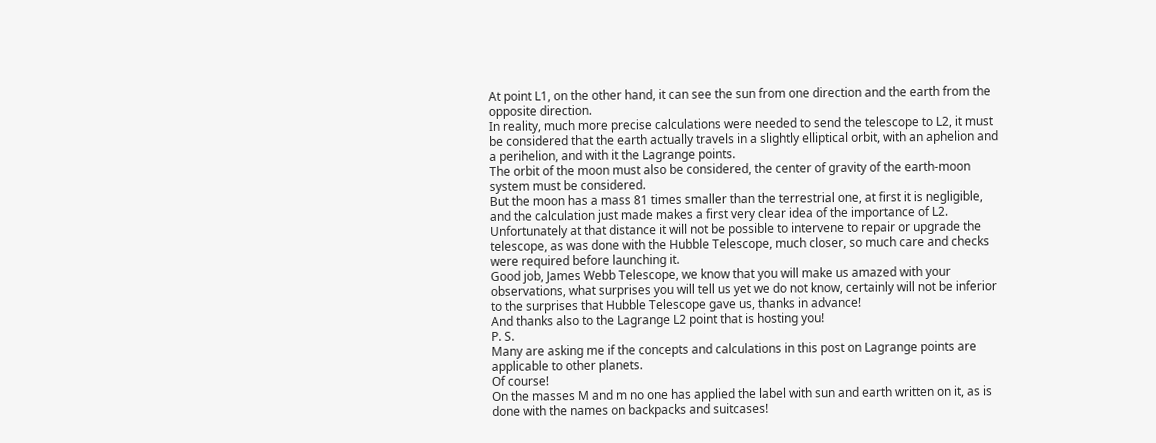At point L1, on the other hand, it can see the sun from one direction and the earth from the opposite direction.
In reality, much more precise calculations were needed to send the telescope to L2, it must be considered that the earth actually travels in a slightly elliptical orbit, with an aphelion and a perihelion, and with it the Lagrange points.
The orbit of the moon must also be considered, the center of gravity of the earth-moon system must be considered.
But the moon has a mass 81 times smaller than the terrestrial one, at first it is negligible, and the calculation just made makes a first very clear idea of the importance of L2.
Unfortunately at that distance it will not be possible to intervene to repair or upgrade the telescope, as was done with the Hubble Telescope, much closer, so much care and checks were required before launching it.
Good job, James Webb Telescope, we know that you will make us amazed with your observations, what surprises you will tell us yet we do not know, certainly will not be inferior to the surprises that Hubble Telescope gave us, thanks in advance!
And thanks also to the Lagrange L2 point that is hosting you!
P. S.
Many are asking me if the concepts and calculations in this post on Lagrange points are applicable to other planets.
Of course!
On the masses M and m no one has applied the label with sun and earth written on it, as is done with the names on backpacks and suitcases!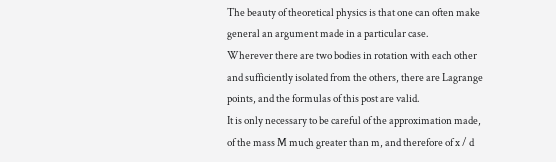The beauty of theoretical physics is that one can often make general an argument made in a particular case.
Wherever there are two bodies in rotation with each other and sufficiently isolated from the others, there are Lagrange points, and the formulas of this post are valid.
It is only necessary to be careful of the approximation made, of the mass M much greater than m, and therefore of x / d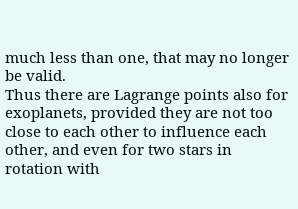much less than one, that may no longer be valid.
Thus there are Lagrange points also for exoplanets, provided they are not too close to each other to influence each other, and even for two stars in rotation with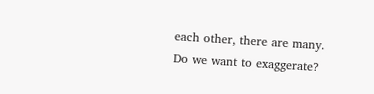each other, there are many.
Do we want to exaggerate?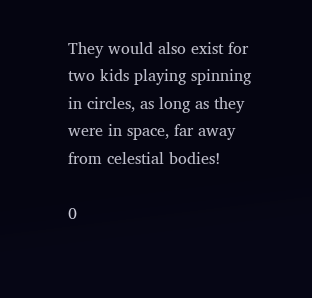They would also exist for two kids playing spinning in circles, as long as they were in space, far away from celestial bodies!

0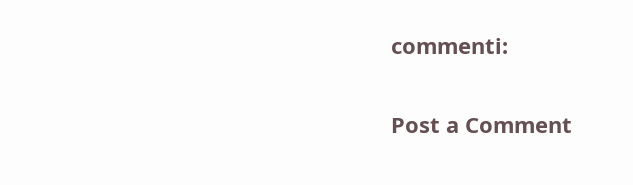commenti:

Post a Comment